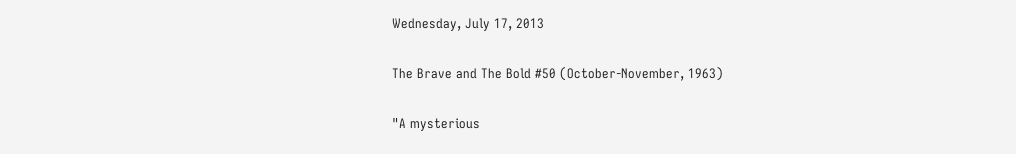Wednesday, July 17, 2013

The Brave and The Bold #50 (October-November, 1963)

"A mysterious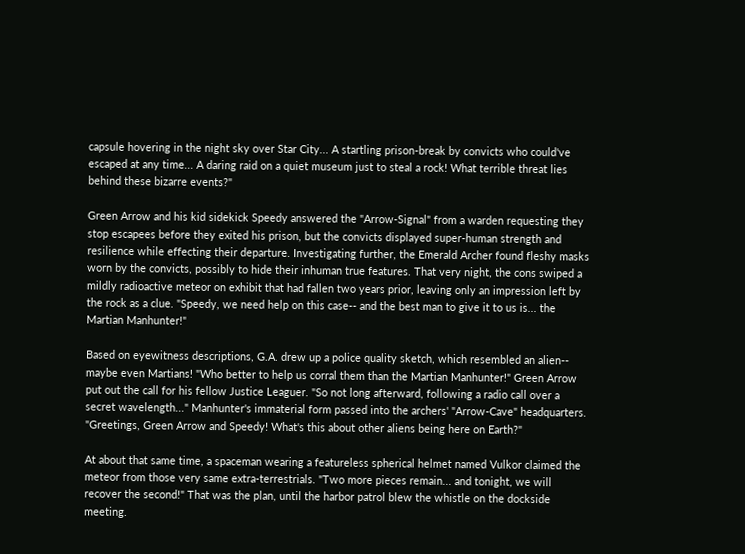capsule hovering in the night sky over Star City... A startling prison-break by convicts who could've escaped at any time... A daring raid on a quiet museum just to steal a rock! What terrible threat lies behind these bizarre events?"

Green Arrow and his kid sidekick Speedy answered the "Arrow-Signal" from a warden requesting they stop escapees before they exited his prison, but the convicts displayed super-human strength and resilience while effecting their departure. Investigating further, the Emerald Archer found fleshy masks worn by the convicts, possibly to hide their inhuman true features. That very night, the cons swiped a mildly radioactive meteor on exhibit that had fallen two years prior, leaving only an impression left by the rock as a clue. "Speedy, we need help on this case-- and the best man to give it to us is... the Martian Manhunter!"

Based on eyewitness descriptions, G.A. drew up a police quality sketch, which resembled an alien-- maybe even Martians! "Who better to help us corral them than the Martian Manhunter!" Green Arrow put out the call for his fellow Justice Leaguer. "So not long afterward, following a radio call over a secret wavelength..." Manhunter's immaterial form passed into the archers' "Arrow-Cave" headquarters. "Greetings, Green Arrow and Speedy! What's this about other aliens being here on Earth?"

At about that same time, a spaceman wearing a featureless spherical helmet named Vulkor claimed the meteor from those very same extra-terrestrials. "Two more pieces remain... and tonight, we will recover the second!" That was the plan, until the harbor patrol blew the whistle on the dockside meeting.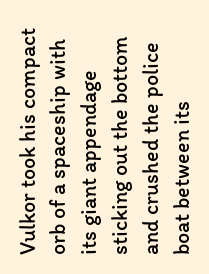Vulkor took his compact orb of a spaceship with its giant appendage sticking out the bottom and crushed the police boat between its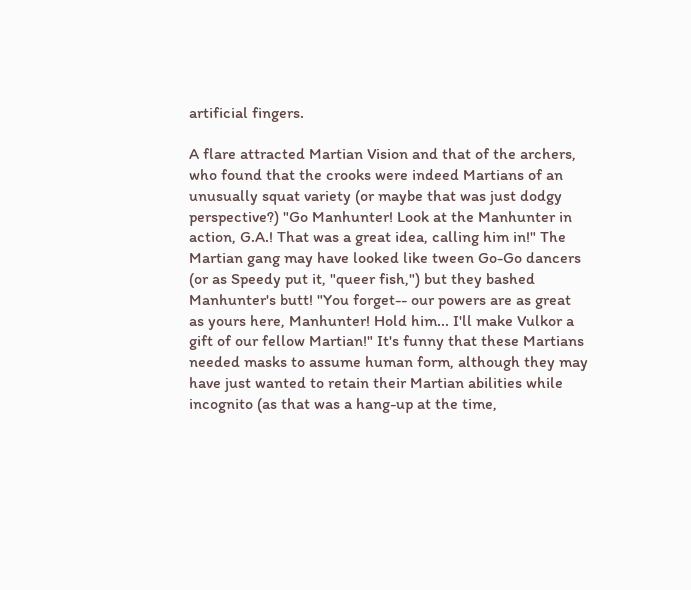artificial fingers.

A flare attracted Martian Vision and that of the archers, who found that the crooks were indeed Martians of an unusually squat variety (or maybe that was just dodgy perspective?) "Go Manhunter! Look at the Manhunter in action, G.A.! That was a great idea, calling him in!" The Martian gang may have looked like tween Go-Go dancers (or as Speedy put it, "queer fish,") but they bashed Manhunter's butt! "You forget-- our powers are as great as yours here, Manhunter! Hold him... I'll make Vulkor a gift of our fellow Martian!" It's funny that these Martians needed masks to assume human form, although they may have just wanted to retain their Martian abilities while incognito (as that was a hang-up at the time,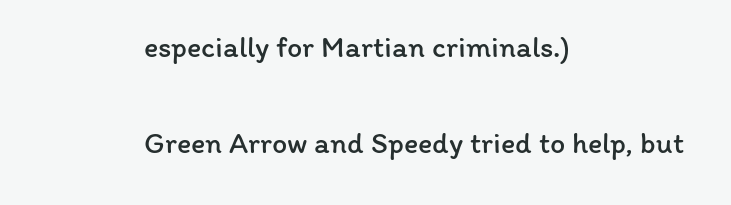especially for Martian criminals.)

Green Arrow and Speedy tried to help, but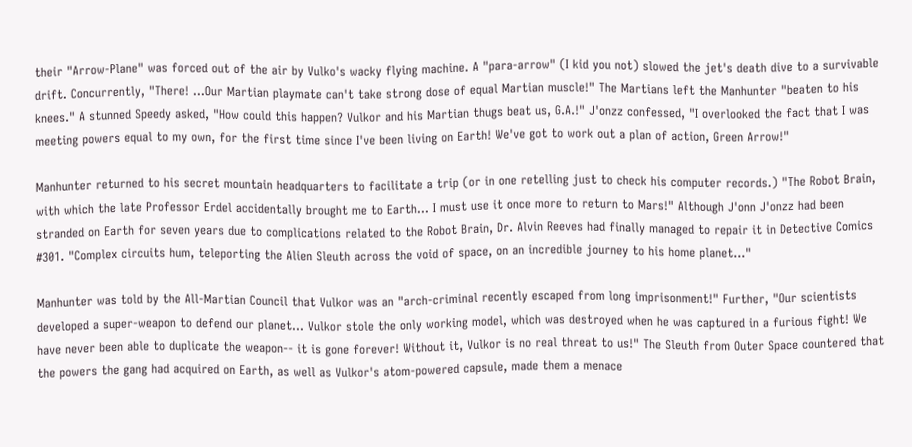their "Arrow-Plane" was forced out of the air by Vulko's wacky flying machine. A "para-arrow" (I kid you not) slowed the jet's death dive to a survivable drift. Concurrently, "There! ...Our Martian playmate can't take strong dose of equal Martian muscle!" The Martians left the Manhunter "beaten to his knees." A stunned Speedy asked, "How could this happen? Vulkor and his Martian thugs beat us, G.A.!" J'onzz confessed, "I overlooked the fact that I was meeting powers equal to my own, for the first time since I've been living on Earth! We've got to work out a plan of action, Green Arrow!"

Manhunter returned to his secret mountain headquarters to facilitate a trip (or in one retelling just to check his computer records.) "The Robot Brain, with which the late Professor Erdel accidentally brought me to Earth... I must use it once more to return to Mars!" Although J'onn J'onzz had been stranded on Earth for seven years due to complications related to the Robot Brain, Dr. Alvin Reeves had finally managed to repair it in Detective Comics #301. "Complex circuits hum, teleporting the Alien Sleuth across the void of space, on an incredible journey to his home planet..."

Manhunter was told by the All-Martian Council that Vulkor was an "arch-criminal recently escaped from long imprisonment!" Further, "Our scientists developed a super-weapon to defend our planet... Vulkor stole the only working model, which was destroyed when he was captured in a furious fight! We have never been able to duplicate the weapon-- it is gone forever! Without it, Vulkor is no real threat to us!" The Sleuth from Outer Space countered that the powers the gang had acquired on Earth, as well as Vulkor's atom-powered capsule, made them a menace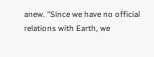anew. "Since we have no official relations with Earth, we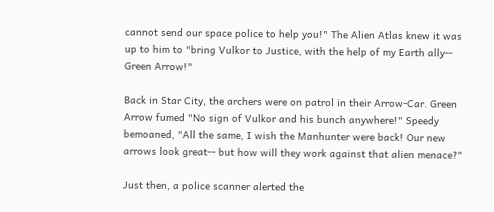cannot send our space police to help you!" The Alien Atlas knew it was up to him to "bring Vulkor to Justice, with the help of my Earth ally-- Green Arrow!"

Back in Star City, the archers were on patrol in their Arrow-Car. Green Arrow fumed "No sign of Vulkor and his bunch anywhere!" Speedy bemoaned, "All the same, I wish the Manhunter were back! Our new arrows look great-- but how will they work against that alien menace?"

Just then, a police scanner alerted the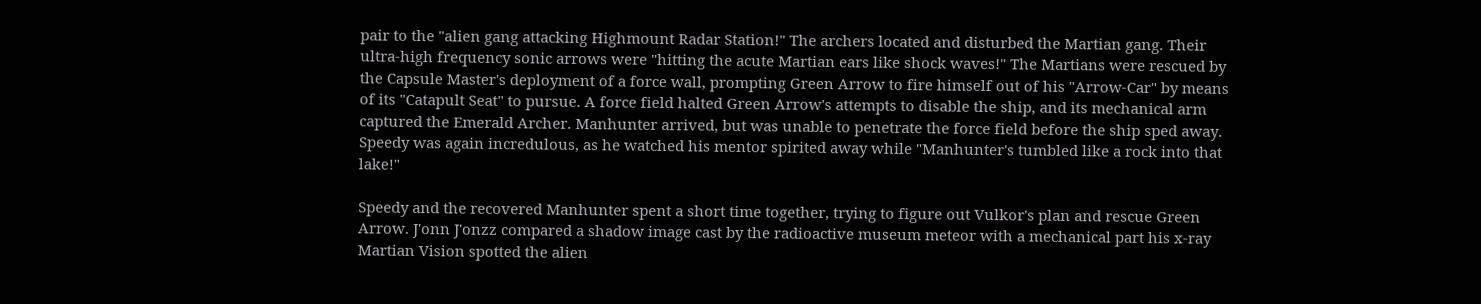pair to the "alien gang attacking Highmount Radar Station!" The archers located and disturbed the Martian gang. Their ultra-high frequency sonic arrows were "hitting the acute Martian ears like shock waves!" The Martians were rescued by the Capsule Master's deployment of a force wall, prompting Green Arrow to fire himself out of his "Arrow-Car" by means of its "Catapult Seat" to pursue. A force field halted Green Arrow's attempts to disable the ship, and its mechanical arm captured the Emerald Archer. Manhunter arrived, but was unable to penetrate the force field before the ship sped away. Speedy was again incredulous, as he watched his mentor spirited away while "Manhunter's tumbled like a rock into that lake!"

Speedy and the recovered Manhunter spent a short time together, trying to figure out Vulkor's plan and rescue Green Arrow. J'onn J'onzz compared a shadow image cast by the radioactive museum meteor with a mechanical part his x-ray Martian Vision spotted the alien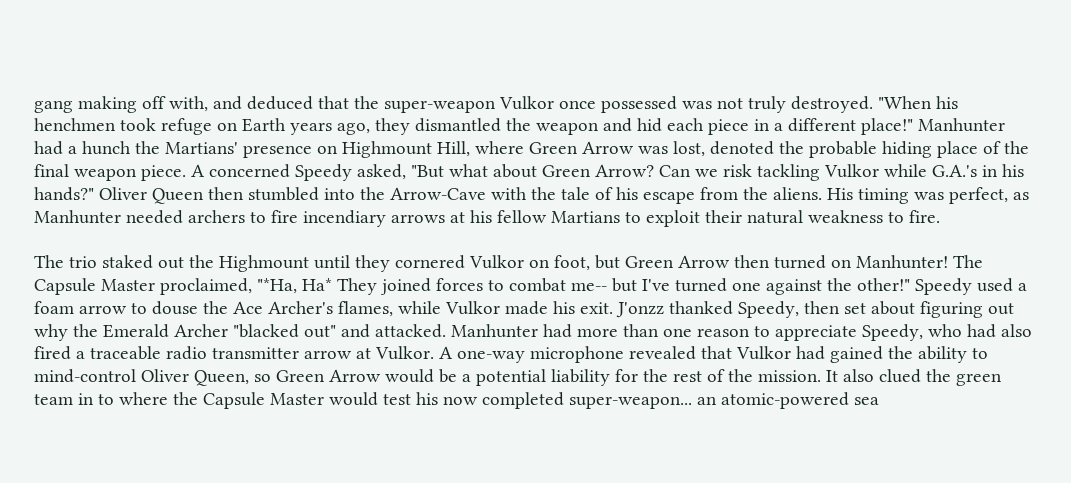gang making off with, and deduced that the super-weapon Vulkor once possessed was not truly destroyed. "When his henchmen took refuge on Earth years ago, they dismantled the weapon and hid each piece in a different place!" Manhunter had a hunch the Martians' presence on Highmount Hill, where Green Arrow was lost, denoted the probable hiding place of the final weapon piece. A concerned Speedy asked, "But what about Green Arrow? Can we risk tackling Vulkor while G.A.'s in his hands?" Oliver Queen then stumbled into the Arrow-Cave with the tale of his escape from the aliens. His timing was perfect, as Manhunter needed archers to fire incendiary arrows at his fellow Martians to exploit their natural weakness to fire.

The trio staked out the Highmount until they cornered Vulkor on foot, but Green Arrow then turned on Manhunter! The Capsule Master proclaimed, "*Ha, Ha* They joined forces to combat me-- but I've turned one against the other!" Speedy used a foam arrow to douse the Ace Archer's flames, while Vulkor made his exit. J'onzz thanked Speedy, then set about figuring out why the Emerald Archer "blacked out" and attacked. Manhunter had more than one reason to appreciate Speedy, who had also fired a traceable radio transmitter arrow at Vulkor. A one-way microphone revealed that Vulkor had gained the ability to mind-control Oliver Queen, so Green Arrow would be a potential liability for the rest of the mission. It also clued the green team in to where the Capsule Master would test his now completed super-weapon... an atomic-powered sea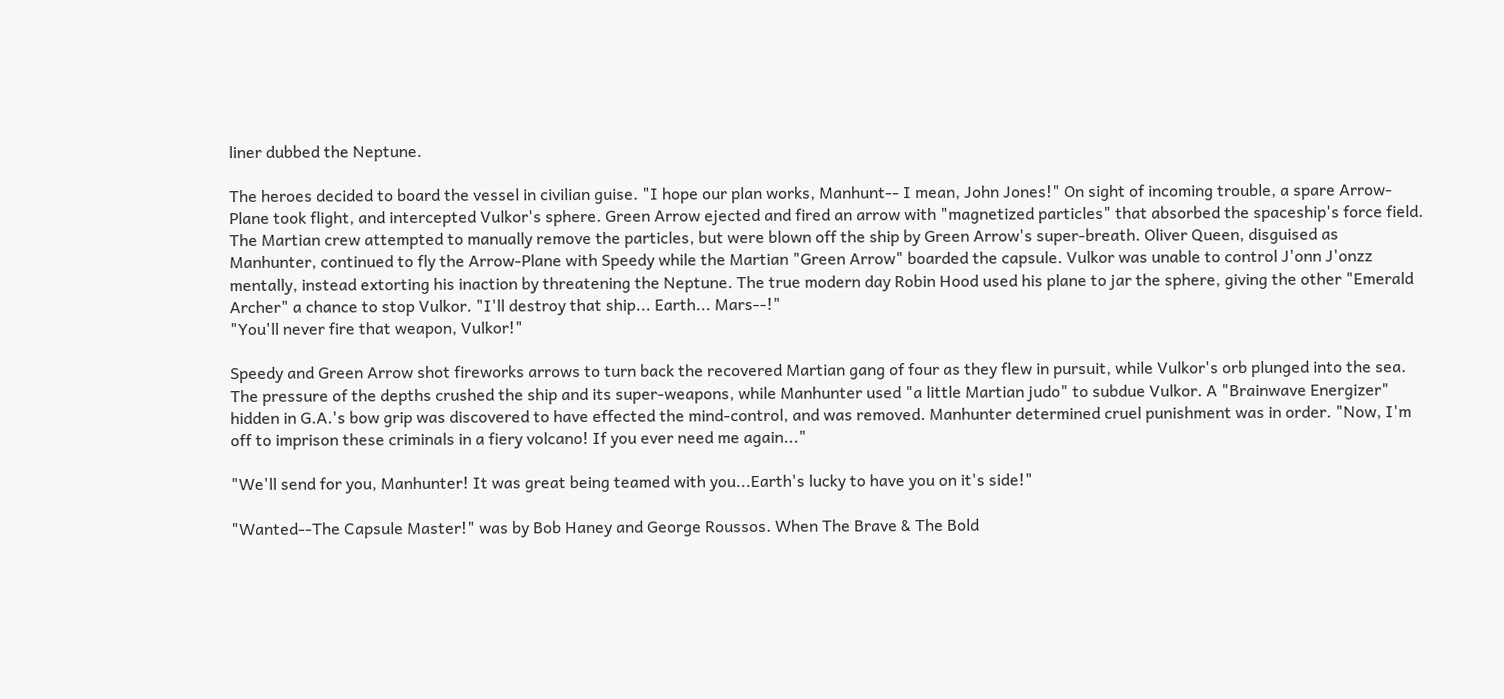liner dubbed the Neptune.

The heroes decided to board the vessel in civilian guise. "I hope our plan works, Manhunt-- I mean, John Jones!" On sight of incoming trouble, a spare Arrow-Plane took flight, and intercepted Vulkor's sphere. Green Arrow ejected and fired an arrow with "magnetized particles" that absorbed the spaceship's force field. The Martian crew attempted to manually remove the particles, but were blown off the ship by Green Arrow's super-breath. Oliver Queen, disguised as Manhunter, continued to fly the Arrow-Plane with Speedy while the Martian "Green Arrow" boarded the capsule. Vulkor was unable to control J'onn J'onzz mentally, instead extorting his inaction by threatening the Neptune. The true modern day Robin Hood used his plane to jar the sphere, giving the other "Emerald Archer" a chance to stop Vulkor. "I'll destroy that ship... Earth... Mars--!"
"You'll never fire that weapon, Vulkor!"

Speedy and Green Arrow shot fireworks arrows to turn back the recovered Martian gang of four as they flew in pursuit, while Vulkor's orb plunged into the sea. The pressure of the depths crushed the ship and its super-weapons, while Manhunter used "a little Martian judo" to subdue Vulkor. A "Brainwave Energizer" hidden in G.A.'s bow grip was discovered to have effected the mind-control, and was removed. Manhunter determined cruel punishment was in order. "Now, I'm off to imprison these criminals in a fiery volcano! If you ever need me again..."

"We'll send for you, Manhunter! It was great being teamed with you...Earth's lucky to have you on it's side!"

"Wanted--The Capsule Master!" was by Bob Haney and George Roussos. When The Brave & The Bold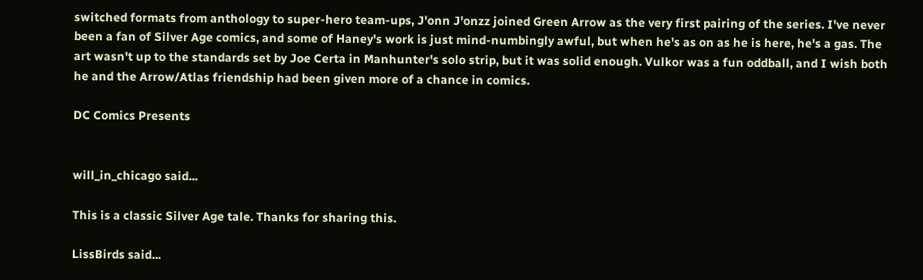switched formats from anthology to super-hero team-ups, J'onn J'onzz joined Green Arrow as the very first pairing of the series. I've never been a fan of Silver Age comics, and some of Haney's work is just mind-numbingly awful, but when he's as on as he is here, he's a gas. The art wasn't up to the standards set by Joe Certa in Manhunter's solo strip, but it was solid enough. Vulkor was a fun oddball, and I wish both he and the Arrow/Atlas friendship had been given more of a chance in comics.

DC Comics Presents


will_in_chicago said...

This is a classic Silver Age tale. Thanks for sharing this.

LissBirds said...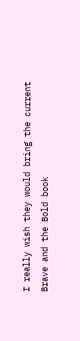I really wish they would bring the current Brave and the Bold book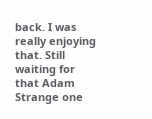back. I was really enjoying that. Still waiting for that Adam Strange one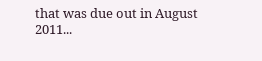that was due out in August 2011...